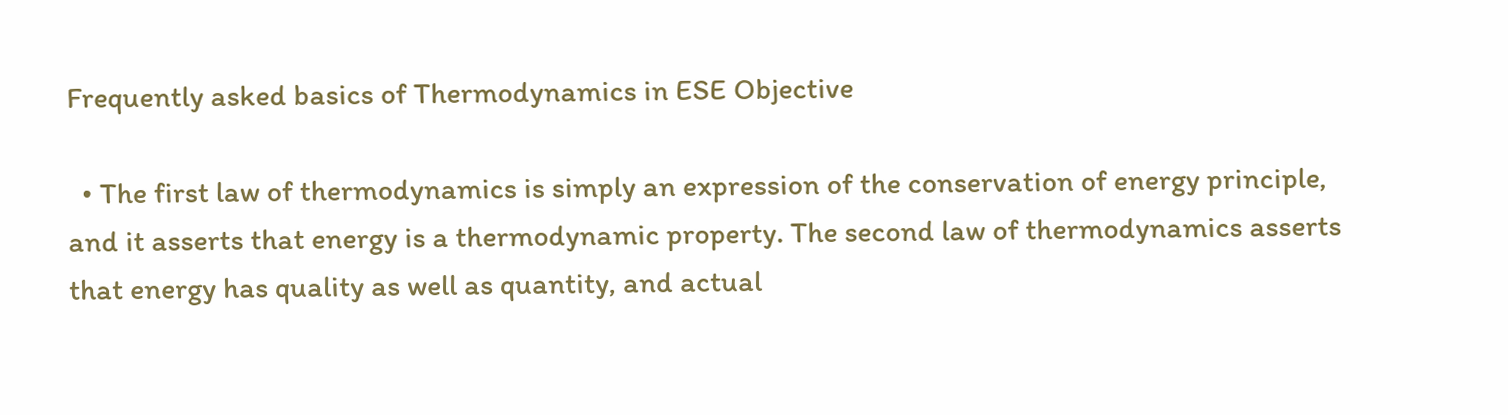Frequently asked basics of Thermodynamics in ESE Objective

  • The first law of thermodynamics is simply an expression of the conservation of energy principle, and it asserts that energy is a thermodynamic property. The second law of thermodynamics asserts that energy has quality as well as quantity, and actual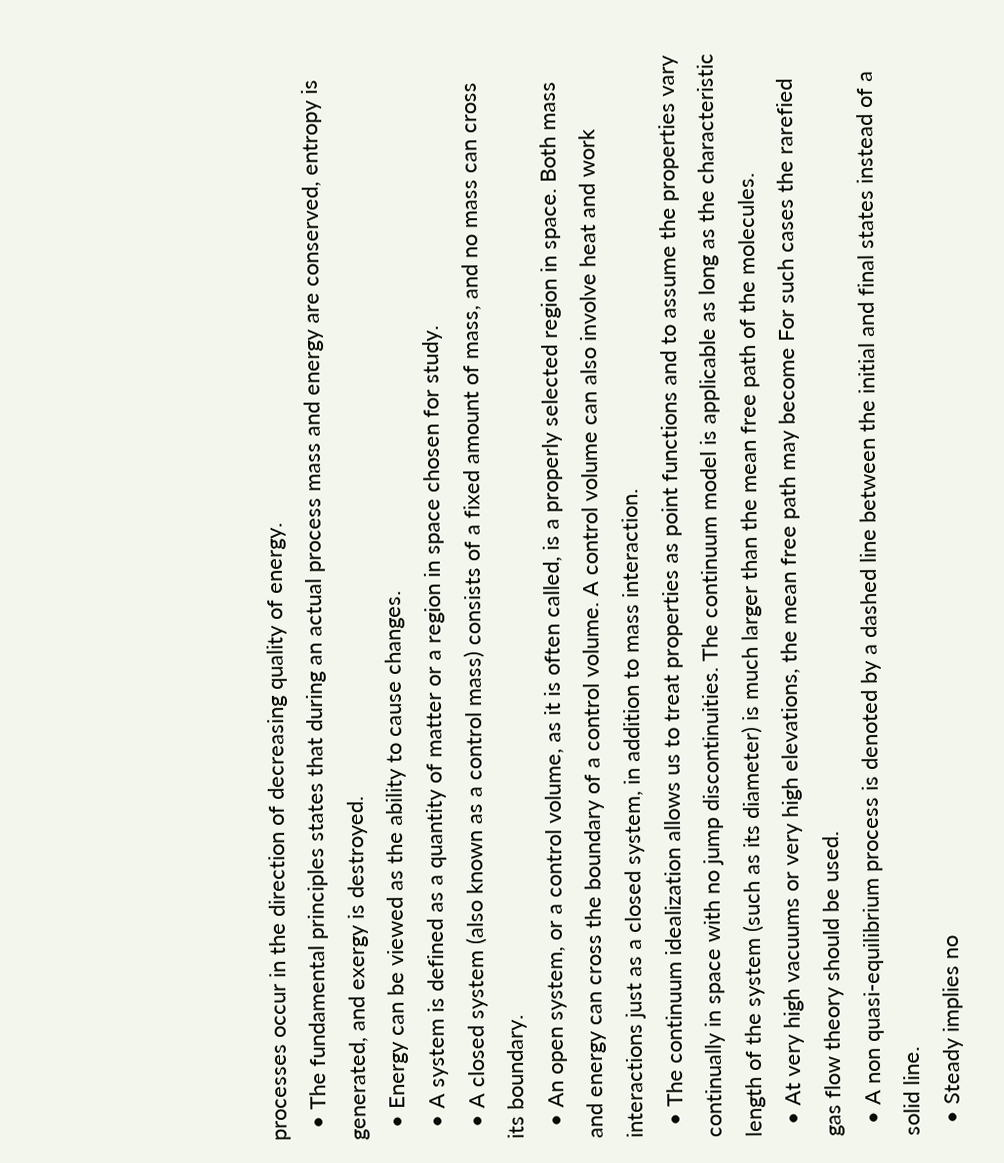processes occur in the direction of decreasing quality of energy.
  • The fundamental principles states that during an actual process mass and energy are conserved, entropy is generated, and exergy is destroyed.
  • Energy can be viewed as the ability to cause changes.
  • A system is defined as a quantity of matter or a region in space chosen for study.
  • A closed system (also known as a control mass) consists of a fixed amount of mass, and no mass can cross its boundary.
  • An open system, or a control volume, as it is often called, is a properly selected region in space. Both mass and energy can cross the boundary of a control volume. A control volume can also involve heat and work interactions just as a closed system, in addition to mass interaction.
  • The continuum idealization allows us to treat properties as point functions and to assume the properties vary continually in space with no jump discontinuities. The continuum model is applicable as long as the characteristic length of the system (such as its diameter) is much larger than the mean free path of the molecules.
  • At very high vacuums or very high elevations, the mean free path may become For such cases the rarefied gas flow theory should be used.
  • A non quasi-equilibrium process is denoted by a dashed line between the initial and final states instead of a solid line.
  • Steady implies no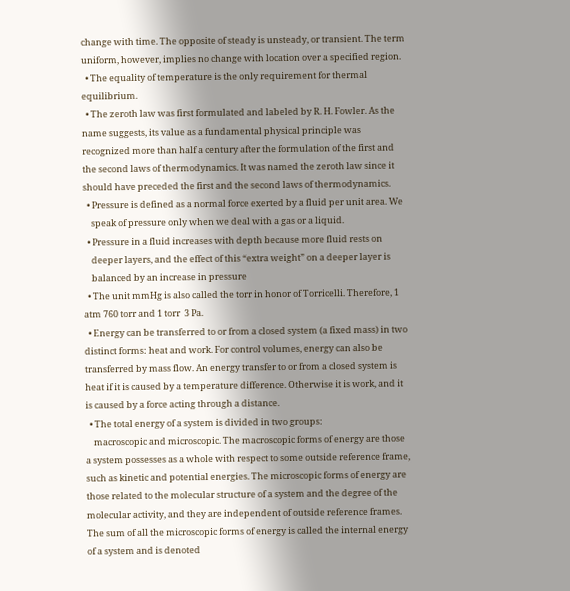change with time. The opposite of steady is unsteady, or transient. The term uniform, however, implies no change with location over a specified region.
  • The equality of temperature is the only requirement for thermal equilibrium.
  • The zeroth law was first formulated and labeled by R. H. Fowler. As the name suggests, its value as a fundamental physical principle was recognized more than half a century after the formulation of the first and the second laws of thermodynamics. It was named the zeroth law since it should have preceded the first and the second laws of thermodynamics.
  • Pressure is defined as a normal force exerted by a fluid per unit area. We
    speak of pressure only when we deal with a gas or a liquid.
  • Pressure in a fluid increases with depth because more fluid rests on
    deeper layers, and the effect of this “extra weight” on a deeper layer is
    balanced by an increase in pressure
  • The unit mmHg is also called the torr in honor of Torricelli. Therefore, 1 atm 760 torr and 1 torr  3 Pa.
  • Energy can be transferred to or from a closed system (a fixed mass) in two distinct forms: heat and work. For control volumes, energy can also be transferred by mass flow. An energy transfer to or from a closed system is heat if it is caused by a temperature difference. Otherwise it is work, and it is caused by a force acting through a distance.
  • The total energy of a system is divided in two groups:
    macroscopic and microscopic. The macroscopic forms of energy are those a system possesses as a whole with respect to some outside reference frame, such as kinetic and potential energies. The microscopic forms of energy are those related to the molecular structure of a system and the degree of the molecular activity, and they are independent of outside reference frames. The sum of all the microscopic forms of energy is called the internal energy of a system and is denoted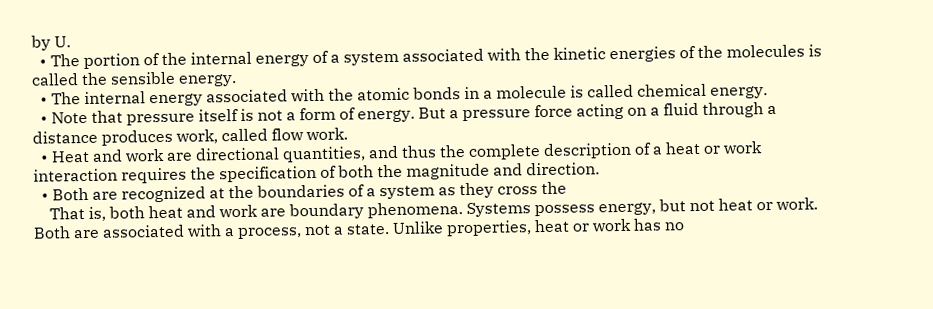by U.
  • The portion of the internal energy of a system associated with the kinetic energies of the molecules is called the sensible energy.
  • The internal energy associated with the atomic bonds in a molecule is called chemical energy.
  • Note that pressure itself is not a form of energy. But a pressure force acting on a fluid through a distance produces work, called flow work.
  • Heat and work are directional quantities, and thus the complete description of a heat or work interaction requires the specification of both the magnitude and direction.
  • Both are recognized at the boundaries of a system as they cross the
    That is, both heat and work are boundary phenomena. Systems possess energy, but not heat or work. Both are associated with a process, not a state. Unlike properties, heat or work has no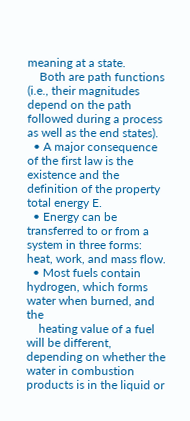meaning at a state.
    Both are path functions (i.e., their magnitudes depend on the path followed during a process as well as the end states).
  • A major consequence of the first law is the existence and the definition of the property total energy E.
  • Energy can be transferred to or from a system in three forms: heat, work, and mass flow.
  • Most fuels contain hydrogen, which forms water when burned, and the
    heating value of a fuel will be different, depending on whether the water in combustion products is in the liquid or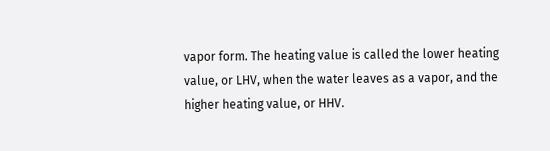vapor form. The heating value is called the lower heating value, or LHV, when the water leaves as a vapor, and the higher heating value, or HHV.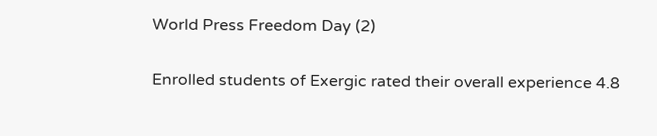World Press Freedom Day (2)

Enrolled students of Exergic rated their overall experience 4.8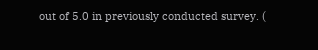out of 5.0 in previously conducted survey. (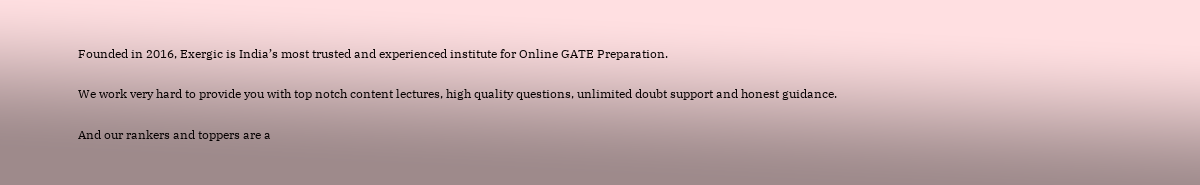Founded in 2016, Exergic is India’s most trusted and experienced institute for Online GATE Preparation.

We work very hard to provide you with top notch content lectures, high quality questions, unlimited doubt support and honest guidance.

And our rankers and toppers are a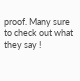proof. Many sure to check out what they say !